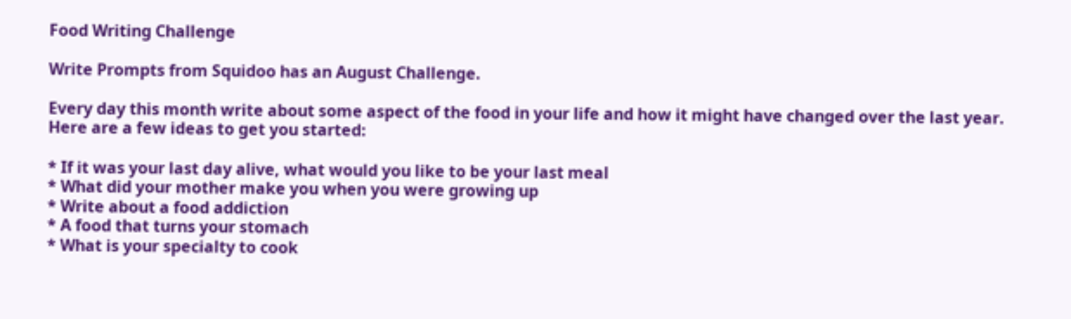Food Writing Challenge

Write Prompts from Squidoo has an August Challenge.

Every day this month write about some aspect of the food in your life and how it might have changed over the last year. Here are a few ideas to get you started:

* If it was your last day alive, what would you like to be your last meal
* What did your mother make you when you were growing up
* Write about a food addiction
* A food that turns your stomach
* What is your specialty to cook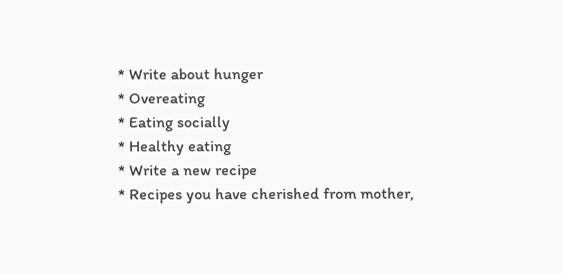* Write about hunger
* Overeating
* Eating socially
* Healthy eating
* Write a new recipe
* Recipes you have cherished from mother,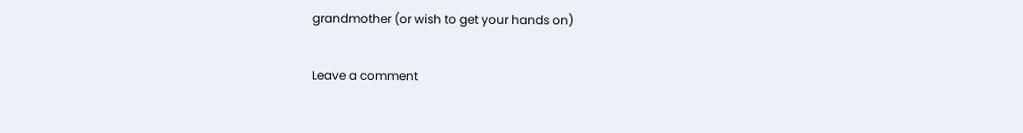grandmother (or wish to get your hands on)

Leave a comment